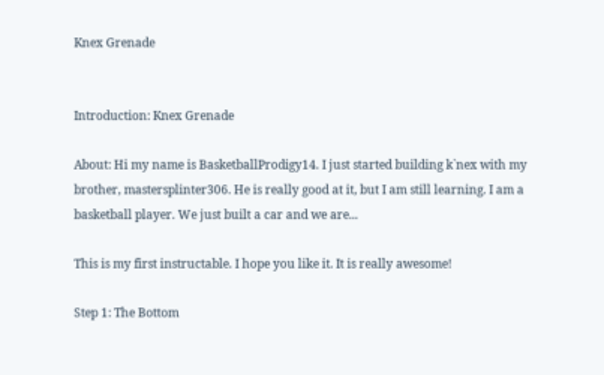Knex Grenade


Introduction: Knex Grenade

About: Hi my name is BasketballProdigy14. I just started building k`nex with my brother, mastersplinter306. He is really good at it, but I am still learning. I am a basketball player. We just built a car and we are...

This is my first instructable. I hope you like it. It is really awesome!

Step 1: The Bottom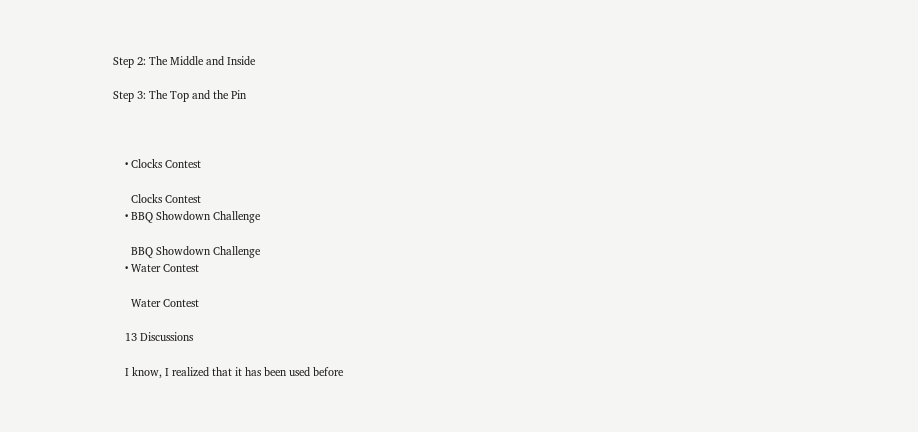Step 2: The Middle and Inside

Step 3: The Top and the Pin



    • Clocks Contest

      Clocks Contest
    • BBQ Showdown Challenge

      BBQ Showdown Challenge
    • Water Contest

      Water Contest

    13 Discussions

    I know, I realized that it has been used before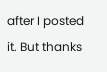after I posted it. But thanks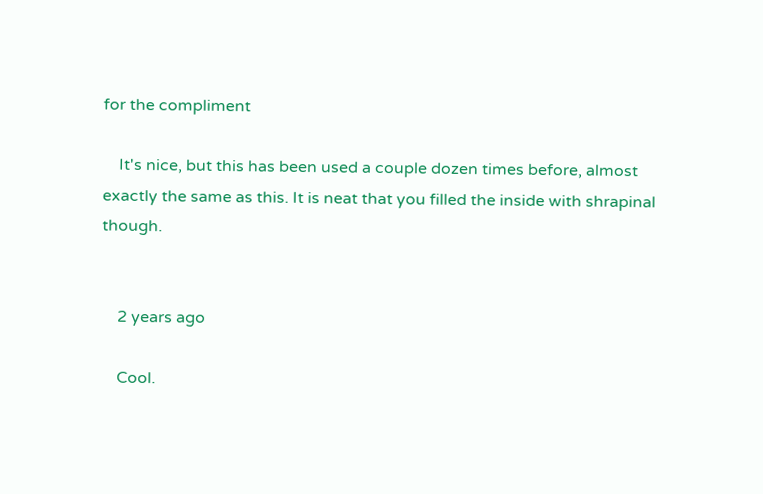for the compliment

    It's nice, but this has been used a couple dozen times before, almost exactly the same as this. It is neat that you filled the inside with shrapinal though.


    2 years ago

    Cool.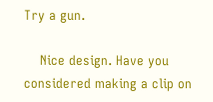Try a gun.

    Nice design. Have you considered making a clip on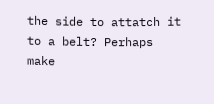the side to attatch it to a belt? Perhaps make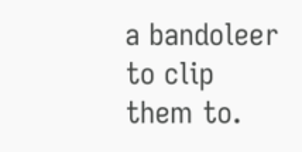a bandoleer to clip them to.